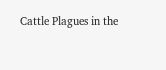Cattle Plagues in the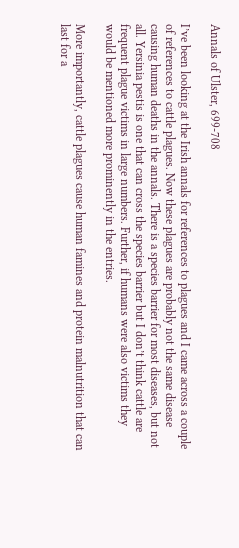Annals of Ulster, 699-708

I’ve been looking at the Irish annals for references to plagues and I came across a couple of references to cattle plagues. Now these plagues are probably not the same disease causing human deaths in the annals. There is a species barrier for most diseases, but not all. Yersinia pestis is one that can cross the species barrier but I don’t think cattle are frequent plague victims in large numbers. Further, if humans were also victims they would be mentioned more prominently in the entries.

More importantly, cattle plagues cause human famines and protein malnutrition that can last for a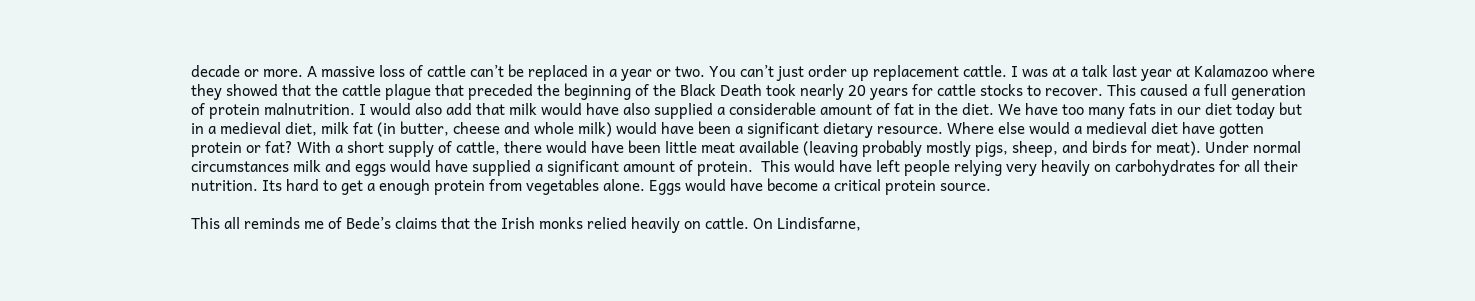decade or more. A massive loss of cattle can’t be replaced in a year or two. You can’t just order up replacement cattle. I was at a talk last year at Kalamazoo where they showed that the cattle plague that preceded the beginning of the Black Death took nearly 20 years for cattle stocks to recover. This caused a full generation of protein malnutrition. I would also add that milk would have also supplied a considerable amount of fat in the diet. We have too many fats in our diet today but in a medieval diet, milk fat (in butter, cheese and whole milk) would have been a significant dietary resource. Where else would a medieval diet have gotten protein or fat? With a short supply of cattle, there would have been little meat available (leaving probably mostly pigs, sheep, and birds for meat). Under normal circumstances milk and eggs would have supplied a significant amount of protein.  This would have left people relying very heavily on carbohydrates for all their nutrition. Its hard to get a enough protein from vegetables alone. Eggs would have become a critical protein source.

This all reminds me of Bede’s claims that the Irish monks relied heavily on cattle. On Lindisfarne,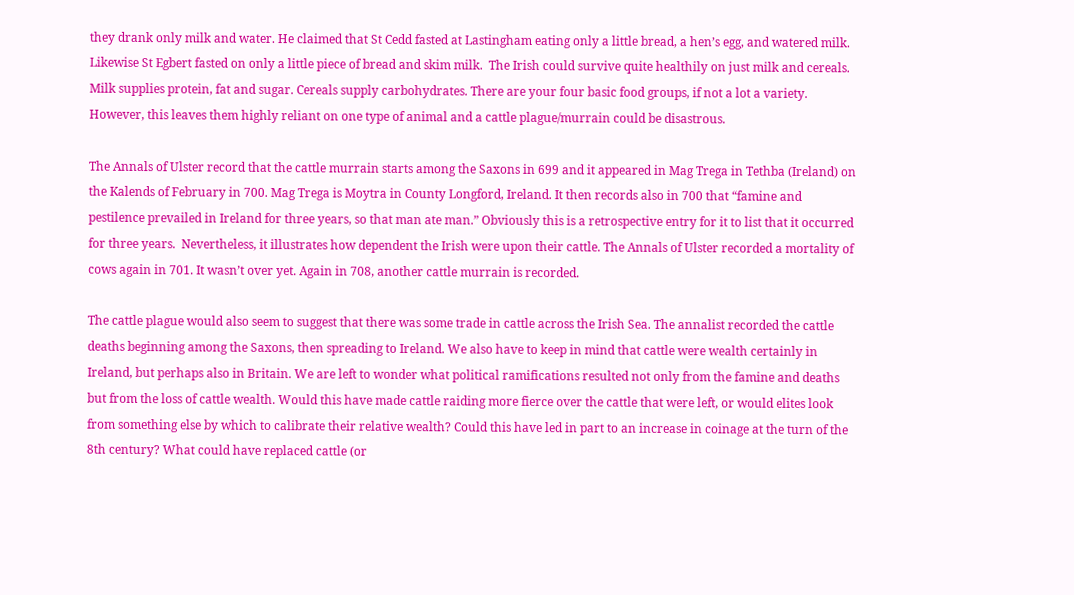they drank only milk and water. He claimed that St Cedd fasted at Lastingham eating only a little bread, a hen’s egg, and watered milk. Likewise St Egbert fasted on only a little piece of bread and skim milk.  The Irish could survive quite healthily on just milk and cereals. Milk supplies protein, fat and sugar. Cereals supply carbohydrates. There are your four basic food groups, if not a lot a variety. However, this leaves them highly reliant on one type of animal and a cattle plague/murrain could be disastrous.

The Annals of Ulster record that the cattle murrain starts among the Saxons in 699 and it appeared in Mag Trega in Tethba (Ireland) on the Kalends of February in 700. Mag Trega is Moytra in County Longford, Ireland. It then records also in 700 that “famine and pestilence prevailed in Ireland for three years, so that man ate man.” Obviously this is a retrospective entry for it to list that it occurred for three years.  Nevertheless, it illustrates how dependent the Irish were upon their cattle. The Annals of Ulster recorded a mortality of cows again in 701. It wasn’t over yet. Again in 708, another cattle murrain is recorded.

The cattle plague would also seem to suggest that there was some trade in cattle across the Irish Sea. The annalist recorded the cattle deaths beginning among the Saxons, then spreading to Ireland. We also have to keep in mind that cattle were wealth certainly in Ireland, but perhaps also in Britain. We are left to wonder what political ramifications resulted not only from the famine and deaths but from the loss of cattle wealth. Would this have made cattle raiding more fierce over the cattle that were left, or would elites look from something else by which to calibrate their relative wealth? Could this have led in part to an increase in coinage at the turn of the 8th century? What could have replaced cattle (or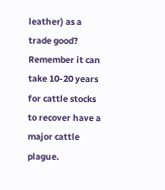leather) as a trade good? Remember it can take 10-20 years for cattle stocks to recover have a major cattle plague.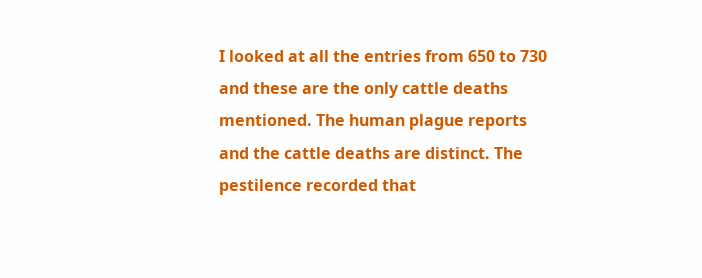I looked at all the entries from 650 to 730 and these are the only cattle deaths mentioned. The human plague reports and the cattle deaths are distinct. The pestilence recorded that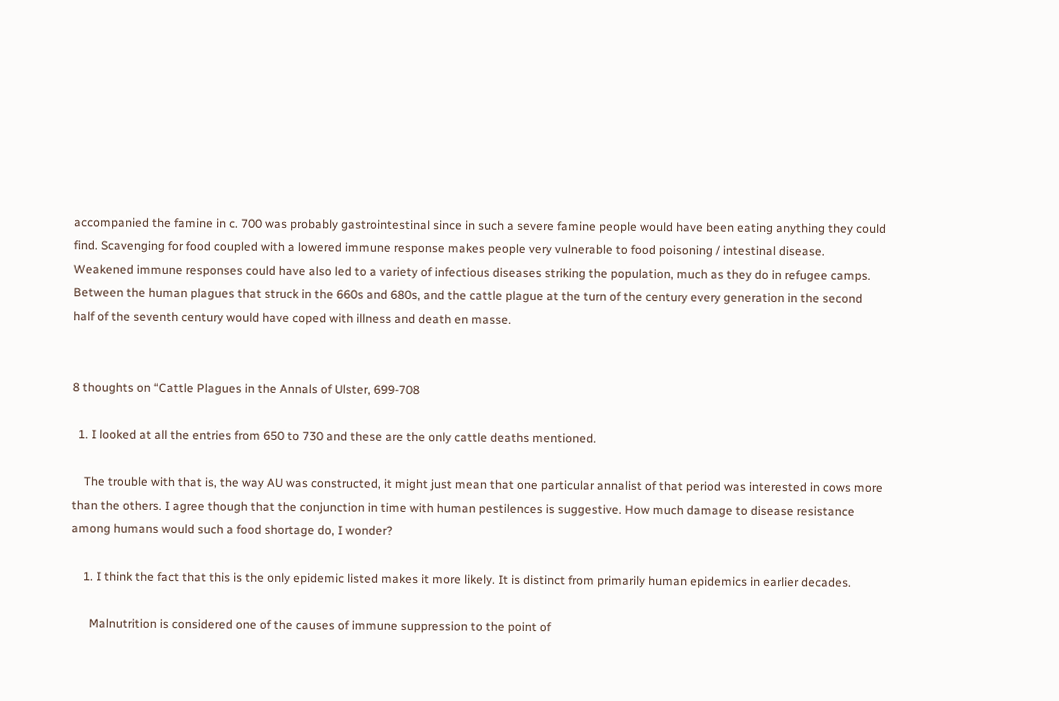accompanied the famine in c. 700 was probably gastrointestinal since in such a severe famine people would have been eating anything they could find. Scavenging for food coupled with a lowered immune response makes people very vulnerable to food poisoning / intestinal disease. Weakened immune responses could have also led to a variety of infectious diseases striking the population, much as they do in refugee camps. Between the human plagues that struck in the 660s and 680s, and the cattle plague at the turn of the century every generation in the second half of the seventh century would have coped with illness and death en masse.


8 thoughts on “Cattle Plagues in the Annals of Ulster, 699-708

  1. I looked at all the entries from 650 to 730 and these are the only cattle deaths mentioned.

    The trouble with that is, the way AU was constructed, it might just mean that one particular annalist of that period was interested in cows more than the others. I agree though that the conjunction in time with human pestilences is suggestive. How much damage to disease resistance among humans would such a food shortage do, I wonder?

    1. I think the fact that this is the only epidemic listed makes it more likely. It is distinct from primarily human epidemics in earlier decades.

      Malnutrition is considered one of the causes of immune suppression to the point of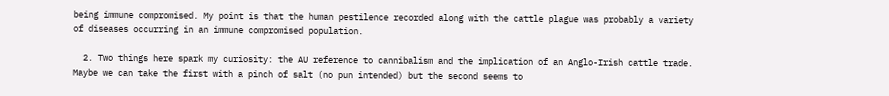being immune compromised. My point is that the human pestilence recorded along with the cattle plague was probably a variety of diseases occurring in an immune compromised population.

  2. Two things here spark my curiosity: the AU reference to cannibalism and the implication of an Anglo-Irish cattle trade. Maybe we can take the first with a pinch of salt (no pun intended) but the second seems to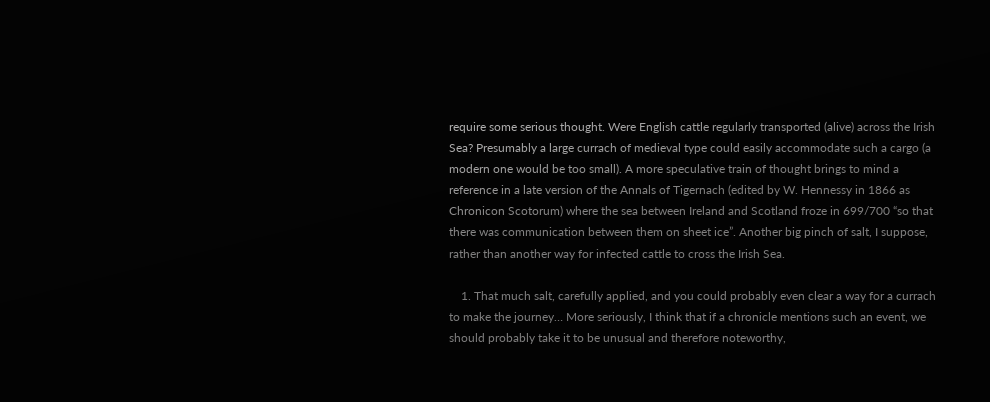require some serious thought. Were English cattle regularly transported (alive) across the Irish Sea? Presumably a large currach of medieval type could easily accommodate such a cargo (a modern one would be too small). A more speculative train of thought brings to mind a reference in a late version of the Annals of Tigernach (edited by W. Hennessy in 1866 as Chronicon Scotorum) where the sea between Ireland and Scotland froze in 699/700 “so that there was communication between them on sheet ice”. Another big pinch of salt, I suppose, rather than another way for infected cattle to cross the Irish Sea.

    1. That much salt, carefully applied, and you could probably even clear a way for a currach to make the journey… More seriously, I think that if a chronicle mentions such an event, we should probably take it to be unusual and therefore noteworthy,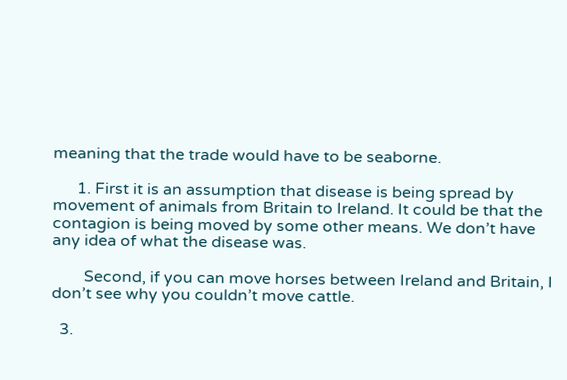meaning that the trade would have to be seaborne.

      1. First it is an assumption that disease is being spread by movement of animals from Britain to Ireland. It could be that the contagion is being moved by some other means. We don’t have any idea of what the disease was.

        Second, if you can move horses between Ireland and Britain, I don’t see why you couldn’t move cattle.

  3.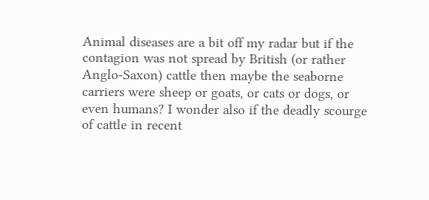Animal diseases are a bit off my radar but if the contagion was not spread by British (or rather Anglo-Saxon) cattle then maybe the seaborne carriers were sheep or goats, or cats or dogs, or even humans? I wonder also if the deadly scourge of cattle in recent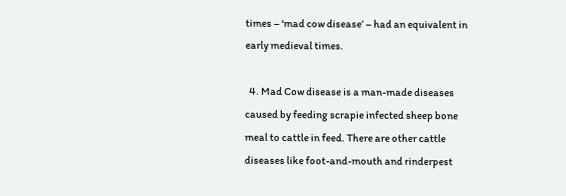times – ‘mad cow disease’ – had an equivalent in early medieval times.

  4. Mad Cow disease is a man-made diseases caused by feeding scrapie infected sheep bone meal to cattle in feed. There are other cattle diseases like foot-and-mouth and rinderpest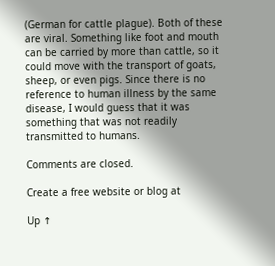(German for cattle plague). Both of these are viral. Something like foot and mouth can be carried by more than cattle, so it could move with the transport of goats, sheep, or even pigs. Since there is no reference to human illness by the same disease, I would guess that it was something that was not readily transmitted to humans.

Comments are closed.

Create a free website or blog at

Up ↑